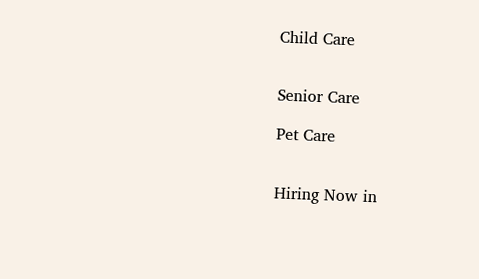Child Care


Senior Care

Pet Care


Hiring Now in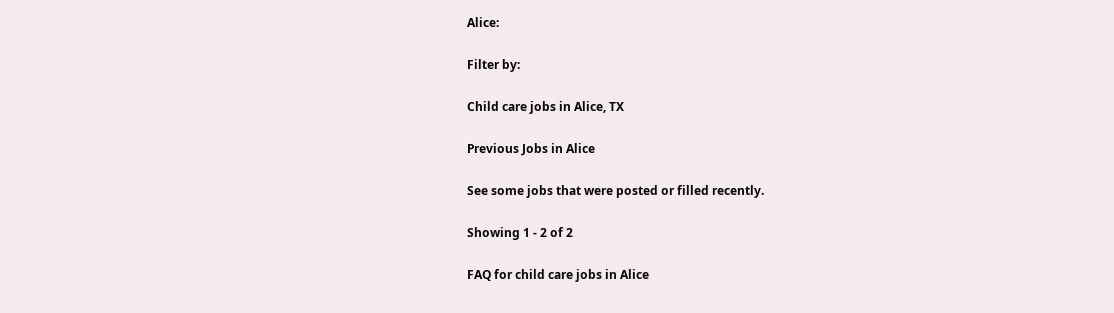Alice:

Filter by:

Child care jobs in Alice, TX

Previous Jobs in Alice

See some jobs that were posted or filled recently.

Showing 1 - 2 of 2

FAQ for child care jobs in Alice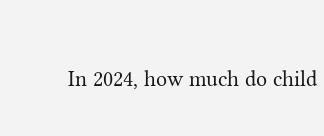In 2024, how much do child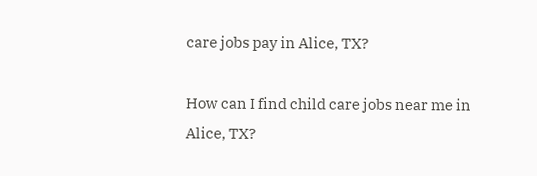care jobs pay in Alice, TX?

How can I find child care jobs near me in Alice, TX?